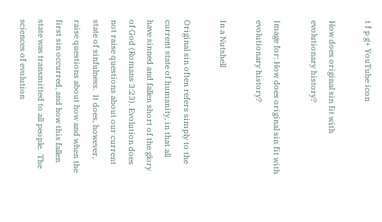t f p g+ YouTube icon

How does original sin fit with evolutionary history?

Image for: How does original sin fit with evolutionary history?

In a Nutshell

Original sin often refers simply to the current state of humanity, in that all have sinned and fallen short of the glory of God (Romans 3:23). Evolution does not raise questions about our current state of sinfulness.  It does, however, raise questions about how and when the first sin occurred, and how this fallen state was transmitted to all people.  The sciences of evolution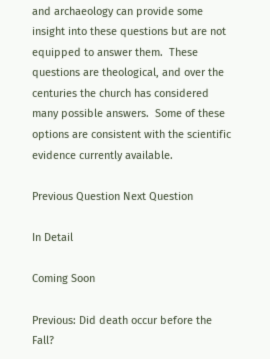and archaeology can provide some insight into these questions but are not equipped to answer them.  These questions are theological, and over the centuries the church has considered many possible answers.  Some of these options are consistent with the scientific evidence currently available.

Previous Question Next Question

In Detail

Coming Soon

Previous: Did death occur before the Fall?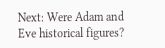Next: Were Adam and Eve historical figures?